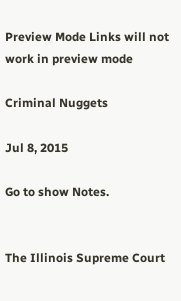Preview Mode Links will not work in preview mode

Criminal Nuggets

Jul 8, 2015

Go to show Notes.


The Illinois Supreme Court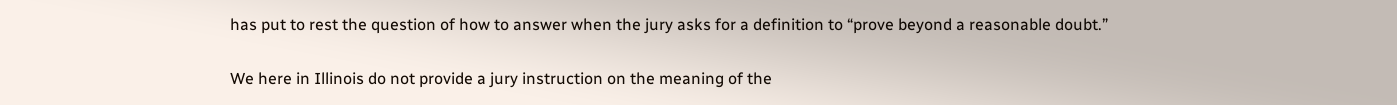has put to rest the question of how to answer when the jury asks for a definition to “prove beyond a reasonable doubt.”


We here in Illinois do not provide a jury instruction on the meaning of the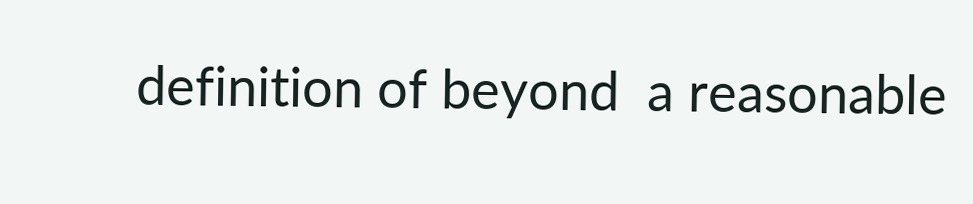definition of beyond  a reasonable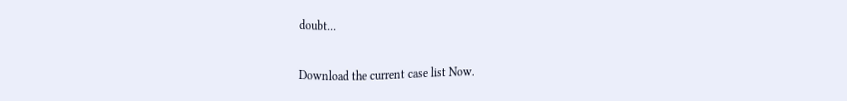doubt...


Download the current case list Now.